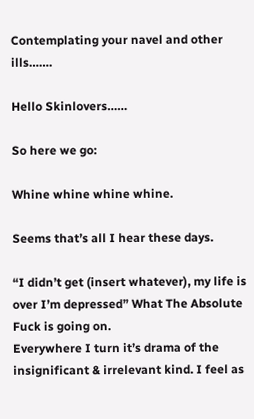Contemplating your navel and other ills…….

Hello Skinlovers……

So here we go:

Whine whine whine whine.

Seems that’s all I hear these days.

“I didn’t get (insert whatever), my life is over I’m depressed” What The Absolute Fuck is going on.
Everywhere I turn it’s drama of the insignificant & irrelevant kind. I feel as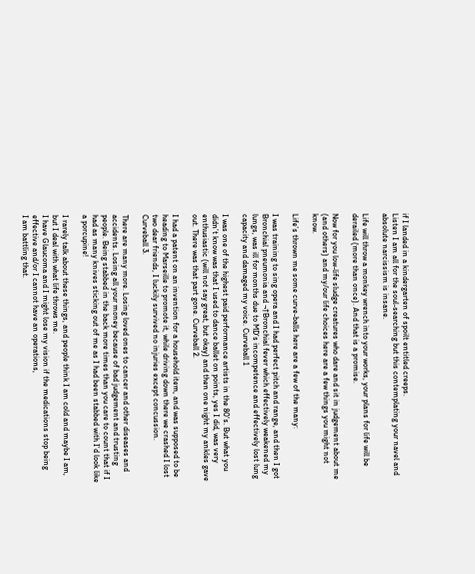if I landed in a kindergarten of spoilt entitled creeps.
Listen I am all for the soul-searching but this contemplating your navel and absolute narcissism is insane.

Life will throw a monkey wrench into your works, your plans for life will be derailed (more than once). And that is a promise.

Now for you low-life sludge creatures who dare and sit in judgement about me (and others) and my/our life choices here are a few things you might not know.

Life’s thrown me some curve-balls here are a few of the many:

I was training to sing opera and I had perfect pitch and range, and then I got Bronchial pneumonia and ¬†Bronchial fever which effectively weakened my lungs, was ill for months due to MD’s incompetence and effectively lost lung capacity and damaged my voice. Curveball 1

I was one of the highest paid performance artists in the 80’s. But what you didn’t know was that I used to dance ballet on points, yes I did, was very enthusiastic (will not say great, but okay) and then one night my ankles gave out. There was that part gone. Curveball 2.

I had a patent on an invention for a household item, and was supposed to be heading to Marseille to promote it, while driving down there we crashed I lost two dear friends, I luckily survived no injuries except concussion.
Curveball 3.

There are many more. Losing loved ones to cancer and other diseases and accidents. Losing all your money because of bad judgement and trusting people. Being stabbed in the back more times than you care to count that if I had as many knives sticking out of me as I had been stabbed with I’d look like a porcupine!

I rarely talk about these things, and people think I am cold and maybe I am, but I deal with what life throws me.
I have Glaucoma and I might lose my vision if the medications stop being effective and/or I cannot have an operations,
I am battling that.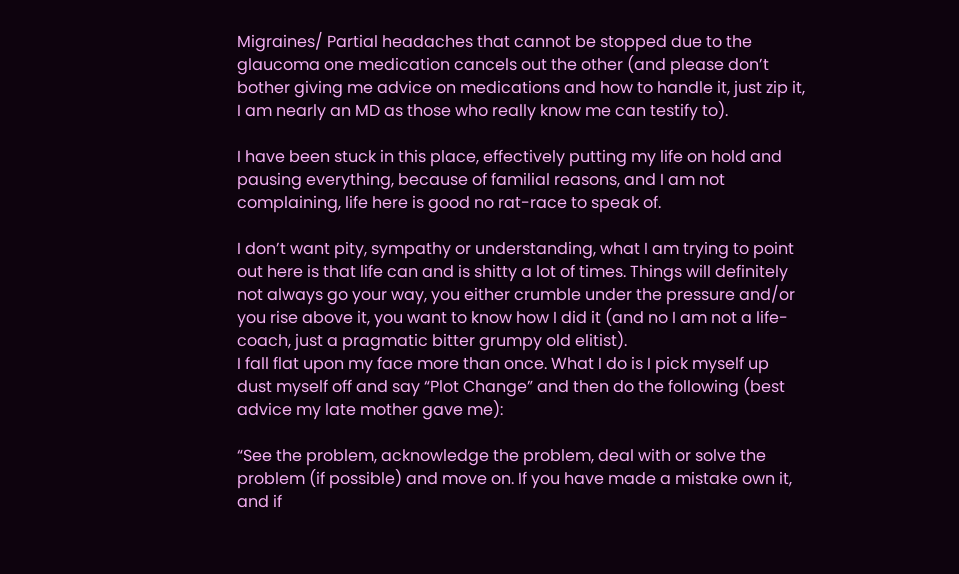Migraines/ Partial headaches that cannot be stopped due to the glaucoma one medication cancels out the other (and please don’t bother giving me advice on medications and how to handle it, just zip it, I am nearly an MD as those who really know me can testify to).

I have been stuck in this place, effectively putting my life on hold and pausing everything, because of familial reasons, and I am not complaining, life here is good no rat-race to speak of.

I don’t want pity, sympathy or understanding, what I am trying to point out here is that life can and is shitty a lot of times. Things will definitely not always go your way, you either crumble under the pressure and/or you rise above it, you want to know how I did it (and no I am not a life-coach, just a pragmatic bitter grumpy old elitist).
I fall flat upon my face more than once. What I do is I pick myself up dust myself off and say “Plot Change” and then do the following (best advice my late mother gave me):

“See the problem, acknowledge the problem, deal with or solve the problem (if possible) and move on. If you have made a mistake own it, and if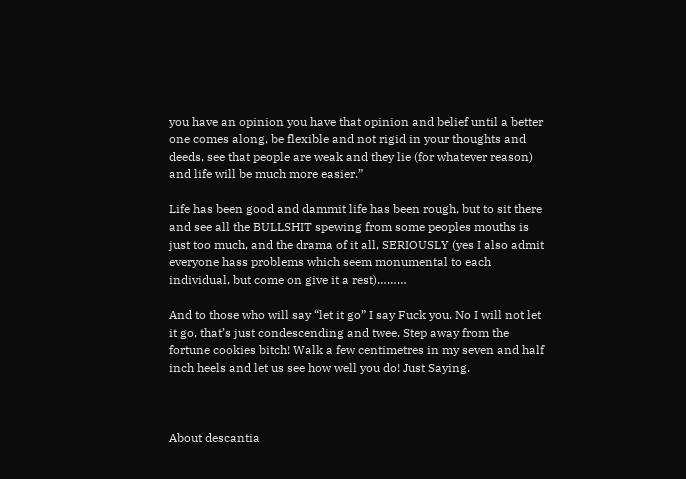you have an opinion you have that opinion and belief until a better one comes along, be flexible and not rigid in your thoughts and deeds, see that people are weak and they lie (for whatever reason) and life will be much more easier.”

Life has been good and dammit life has been rough, but to sit there and see all the BULLSHIT spewing from some peoples mouths is just too much, and the drama of it all, SERIOUSLY (yes I also admit everyone hass problems which seem monumental to each individual, but come on give it a rest)………

And to those who will say “let it go” I say Fuck you. No I will not let it go, that’s just condescending and twee. Step away from the fortune cookies bitch! Walk a few centimetres in my seven and half inch heels and let us see how well you do! Just Saying.



About descantia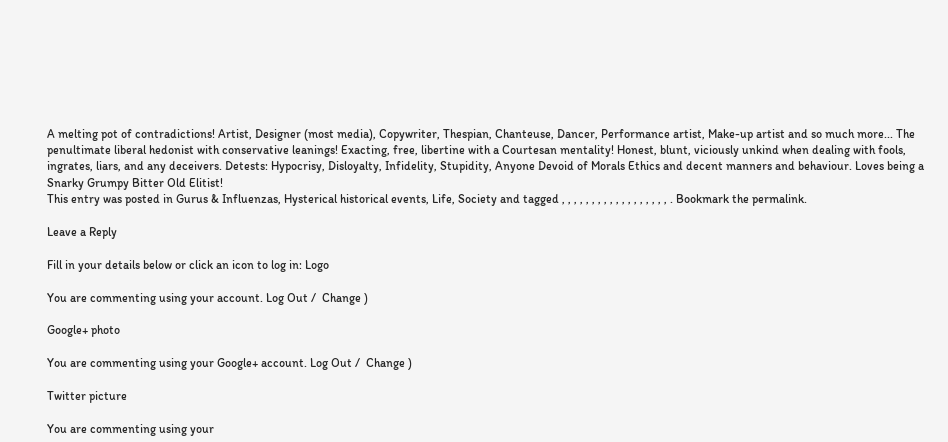A melting pot of contradictions! Artist, Designer (most media), Copywriter, Thespian, Chanteuse, Dancer, Performance artist, Make-up artist and so much more... The penultimate liberal hedonist with conservative leanings! Exacting, free, libertine with a Courtesan mentality! Honest, blunt, viciously unkind when dealing with fools, ingrates, liars, and any deceivers. Detests: Hypocrisy, Disloyalty, Infidelity, Stupidity, Anyone Devoid of Morals Ethics and decent manners and behaviour. Loves being a Snarky Grumpy Bitter Old Elitist!
This entry was posted in Gurus & Influenzas, Hysterical historical events, Life, Society and tagged , , , , , , , , , , , , , , , , , , . Bookmark the permalink.

Leave a Reply

Fill in your details below or click an icon to log in: Logo

You are commenting using your account. Log Out /  Change )

Google+ photo

You are commenting using your Google+ account. Log Out /  Change )

Twitter picture

You are commenting using your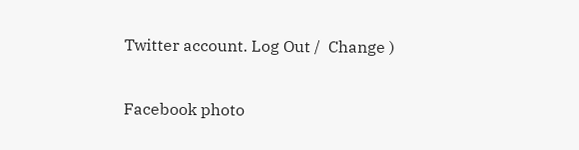Twitter account. Log Out /  Change )

Facebook photo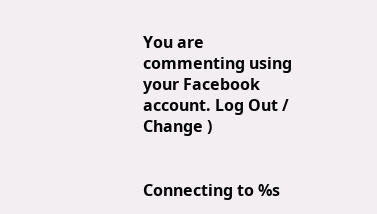You are commenting using your Facebook account. Log Out /  Change )


Connecting to %s